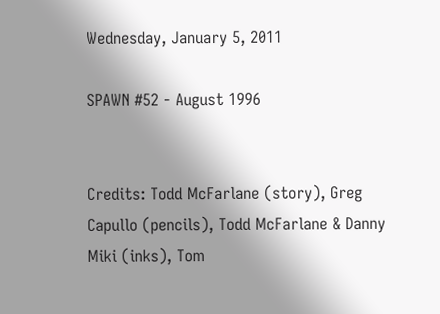Wednesday, January 5, 2011

SPAWN #52 - August 1996


Credits: Todd McFarlane (story), Greg Capullo (pencils), Todd McFarlane & Danny Miki (inks), Tom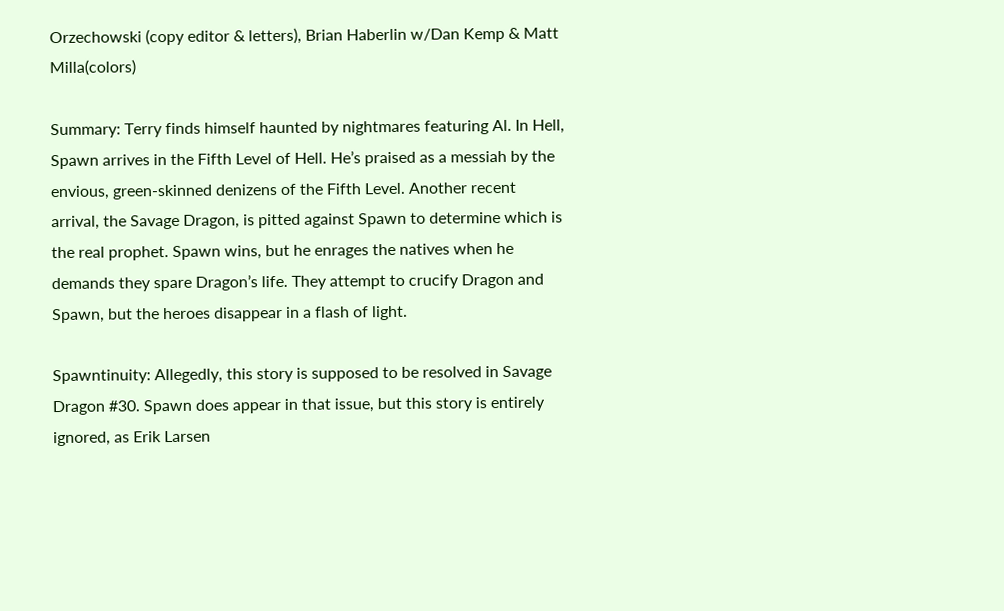Orzechowski (copy editor & letters), Brian Haberlin w/Dan Kemp & Matt Milla(colors)

Summary: Terry finds himself haunted by nightmares featuring Al. In Hell, Spawn arrives in the Fifth Level of Hell. He’s praised as a messiah by the envious, green-skinned denizens of the Fifth Level. Another recent arrival, the Savage Dragon, is pitted against Spawn to determine which is the real prophet. Spawn wins, but he enrages the natives when he demands they spare Dragon’s life. They attempt to crucify Dragon and Spawn, but the heroes disappear in a flash of light.

Spawntinuity: Allegedly, this story is supposed to be resolved in Savage Dragon #30. Spawn does appear in that issue, but this story is entirely ignored, as Erik Larsen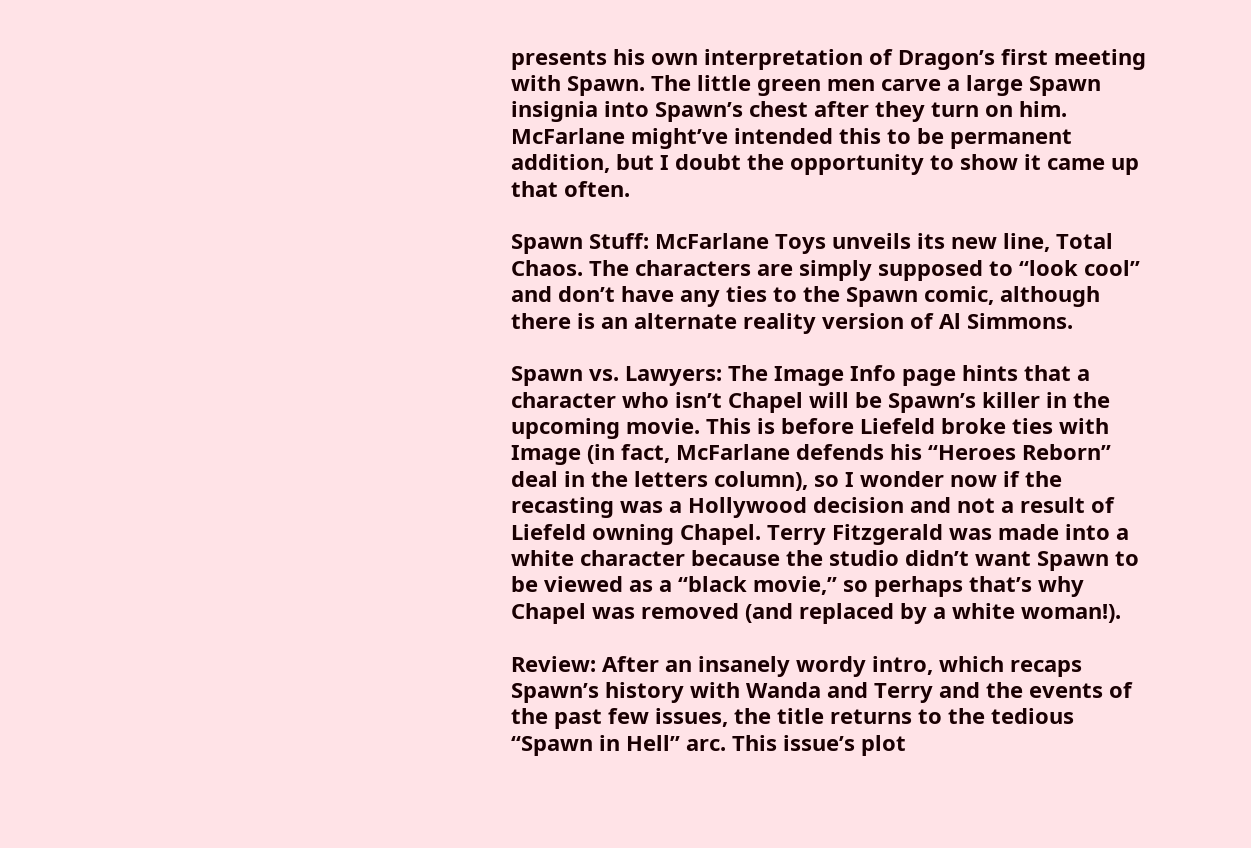presents his own interpretation of Dragon’s first meeting with Spawn. The little green men carve a large Spawn insignia into Spawn’s chest after they turn on him. McFarlane might’ve intended this to be permanent addition, but I doubt the opportunity to show it came up that often.

Spawn Stuff: McFarlane Toys unveils its new line, Total Chaos. The characters are simply supposed to “look cool” and don’t have any ties to the Spawn comic, although there is an alternate reality version of Al Simmons.

Spawn vs. Lawyers: The Image Info page hints that a character who isn’t Chapel will be Spawn’s killer in the upcoming movie. This is before Liefeld broke ties with Image (in fact, McFarlane defends his “Heroes Reborn” deal in the letters column), so I wonder now if the recasting was a Hollywood decision and not a result of Liefeld owning Chapel. Terry Fitzgerald was made into a white character because the studio didn’t want Spawn to be viewed as a “black movie,” so perhaps that’s why Chapel was removed (and replaced by a white woman!).

Review: After an insanely wordy intro, which recaps Spawn’s history with Wanda and Terry and the events of the past few issues, the title returns to the tedious “Spawn in Hell” arc. This issue’s plot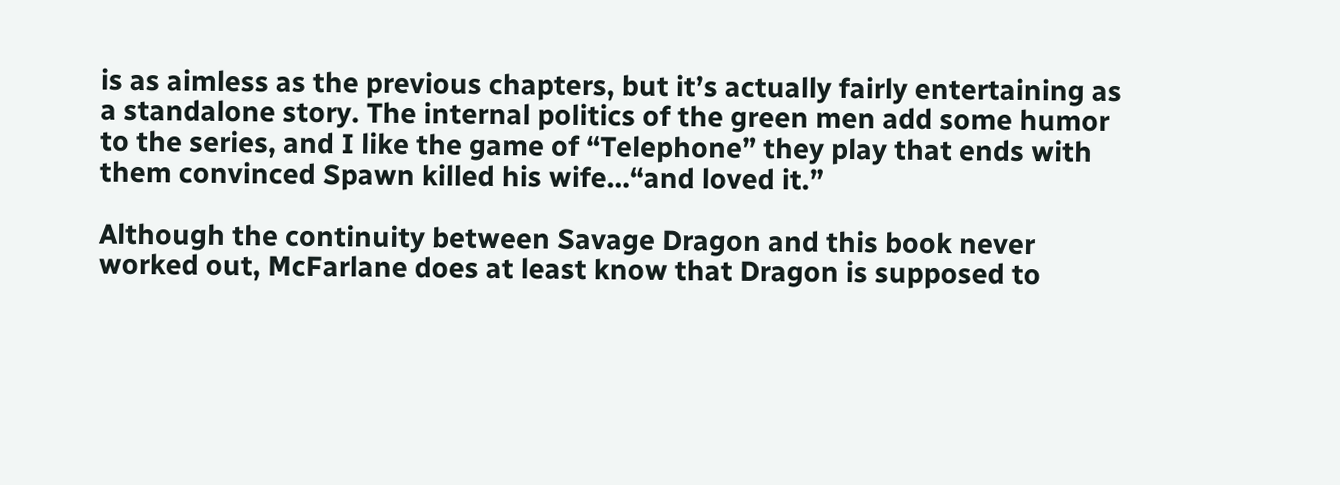is as aimless as the previous chapters, but it’s actually fairly entertaining as a standalone story. The internal politics of the green men add some humor to the series, and I like the game of “Telephone” they play that ends with them convinced Spawn killed his wife…“and loved it.”

Although the continuity between Savage Dragon and this book never worked out, McFarlane does at least know that Dragon is supposed to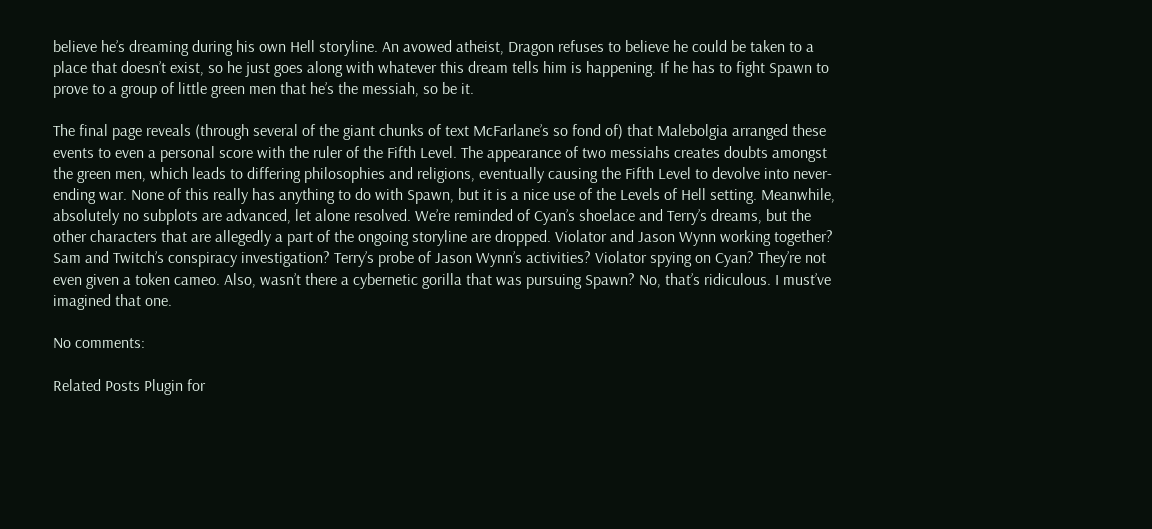believe he’s dreaming during his own Hell storyline. An avowed atheist, Dragon refuses to believe he could be taken to a place that doesn’t exist, so he just goes along with whatever this dream tells him is happening. If he has to fight Spawn to prove to a group of little green men that he’s the messiah, so be it.

The final page reveals (through several of the giant chunks of text McFarlane’s so fond of) that Malebolgia arranged these events to even a personal score with the ruler of the Fifth Level. The appearance of two messiahs creates doubts amongst the green men, which leads to differing philosophies and religions, eventually causing the Fifth Level to devolve into never-ending war. None of this really has anything to do with Spawn, but it is a nice use of the Levels of Hell setting. Meanwhile, absolutely no subplots are advanced, let alone resolved. We’re reminded of Cyan’s shoelace and Terry’s dreams, but the other characters that are allegedly a part of the ongoing storyline are dropped. Violator and Jason Wynn working together? Sam and Twitch’s conspiracy investigation? Terry’s probe of Jason Wynn’s activities? Violator spying on Cyan? They’re not even given a token cameo. Also, wasn’t there a cybernetic gorilla that was pursuing Spawn? No, that’s ridiculous. I must’ve imagined that one.

No comments:

Related Posts Plugin for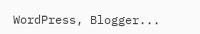WordPress, Blogger...